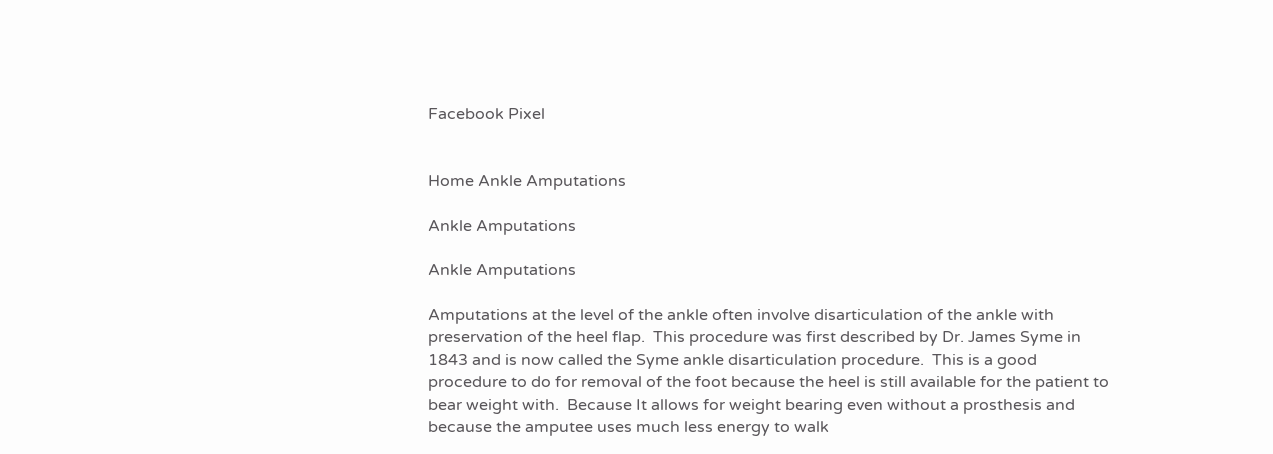Facebook Pixel


Home Ankle Amputations

Ankle Amputations

Ankle Amputations

Amputations at the level of the ankle often involve disarticulation of the ankle with preservation of the heel flap.  This procedure was first described by Dr. James Syme in 1843 and is now called the Syme ankle disarticulation procedure.  This is a good procedure to do for removal of the foot because the heel is still available for the patient to bear weight with.  Because It allows for weight bearing even without a prosthesis and because the amputee uses much less energy to walk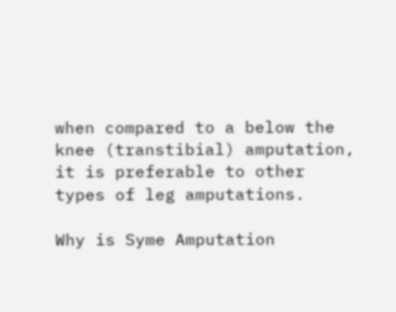when compared to a below the knee (transtibial) amputation, it is preferable to other types of leg amputations.

Why is Syme Amputation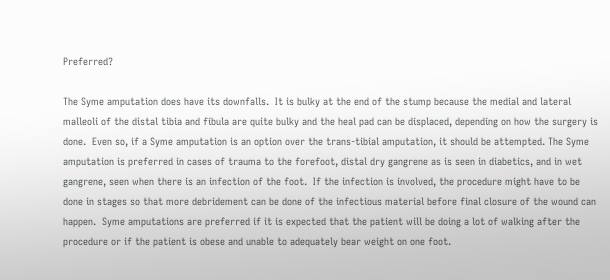Preferred?

The Syme amputation does have its downfalls.  It is bulky at the end of the stump because the medial and lateral malleoli of the distal tibia and fibula are quite bulky and the heal pad can be displaced, depending on how the surgery is done.  Even so, if a Syme amputation is an option over the trans-tibial amputation, it should be attempted. The Syme amputation is preferred in cases of trauma to the forefoot, distal dry gangrene as is seen in diabetics, and in wet gangrene, seen when there is an infection of the foot.  If the infection is involved, the procedure might have to be done in stages so that more debridement can be done of the infectious material before final closure of the wound can happen.  Syme amputations are preferred if it is expected that the patient will be doing a lot of walking after the procedure or if the patient is obese and unable to adequately bear weight on one foot.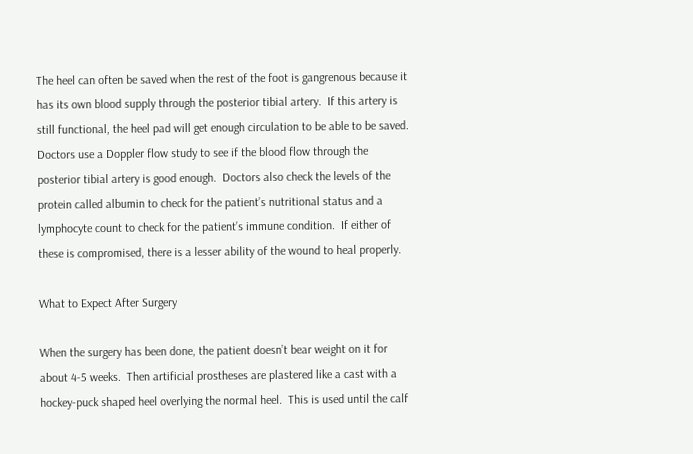The heel can often be saved when the rest of the foot is gangrenous because it has its own blood supply through the posterior tibial artery.  If this artery is still functional, the heel pad will get enough circulation to be able to be saved.  Doctors use a Doppler flow study to see if the blood flow through the posterior tibial artery is good enough.  Doctors also check the levels of the protein called albumin to check for the patient’s nutritional status and a lymphocyte count to check for the patient’s immune condition.  If either of these is compromised, there is a lesser ability of the wound to heal properly.

What to Expect After Surgery

When the surgery has been done, the patient doesn’t bear weight on it for about 4-5 weeks.  Then artificial prostheses are plastered like a cast with a hockey-puck shaped heel overlying the normal heel.  This is used until the calf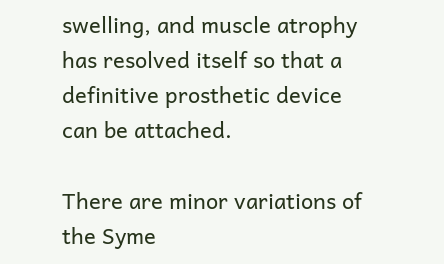swelling, and muscle atrophy has resolved itself so that a definitive prosthetic device can be attached.

There are minor variations of the Syme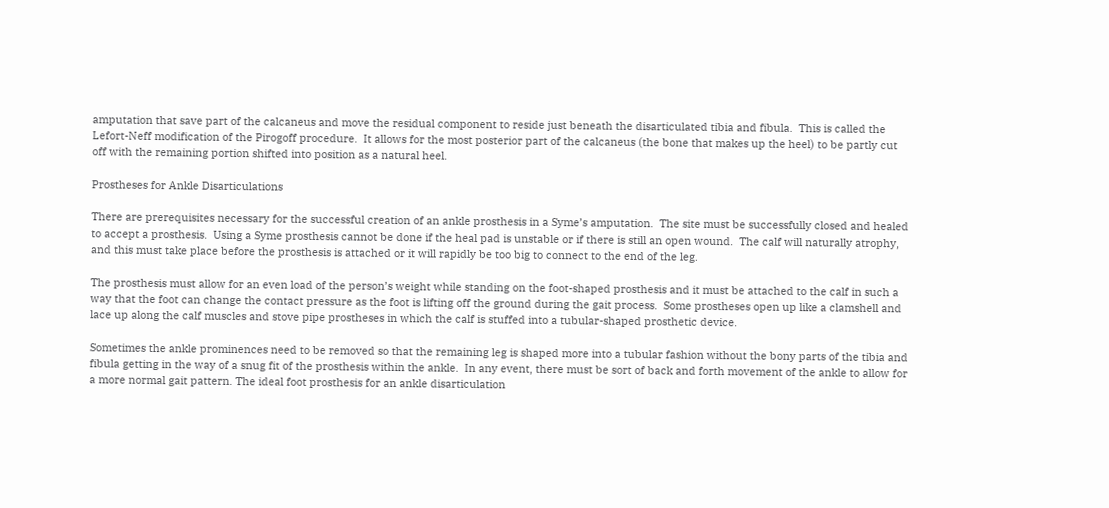amputation that save part of the calcaneus and move the residual component to reside just beneath the disarticulated tibia and fibula.  This is called the Lefort-Neff modification of the Pirogoff procedure.  It allows for the most posterior part of the calcaneus (the bone that makes up the heel) to be partly cut off with the remaining portion shifted into position as a natural heel.

Prostheses for Ankle Disarticulations

There are prerequisites necessary for the successful creation of an ankle prosthesis in a Syme’s amputation.  The site must be successfully closed and healed to accept a prosthesis.  Using a Syme prosthesis cannot be done if the heal pad is unstable or if there is still an open wound.  The calf will naturally atrophy, and this must take place before the prosthesis is attached or it will rapidly be too big to connect to the end of the leg.

The prosthesis must allow for an even load of the person’s weight while standing on the foot-shaped prosthesis and it must be attached to the calf in such a way that the foot can change the contact pressure as the foot is lifting off the ground during the gait process.  Some prostheses open up like a clamshell and lace up along the calf muscles and stove pipe prostheses in which the calf is stuffed into a tubular-shaped prosthetic device.

Sometimes the ankle prominences need to be removed so that the remaining leg is shaped more into a tubular fashion without the bony parts of the tibia and fibula getting in the way of a snug fit of the prosthesis within the ankle.  In any event, there must be sort of back and forth movement of the ankle to allow for a more normal gait pattern. The ideal foot prosthesis for an ankle disarticulation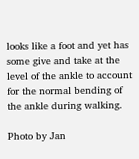looks like a foot and yet has some give and take at the level of the ankle to account for the normal bending of the ankle during walking.

Photo by Jan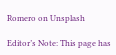Romero on Unsplash

Editor’s Note: This page has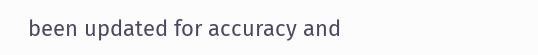been updated for accuracy and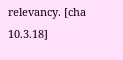relevancy. [cha 10.3.18]